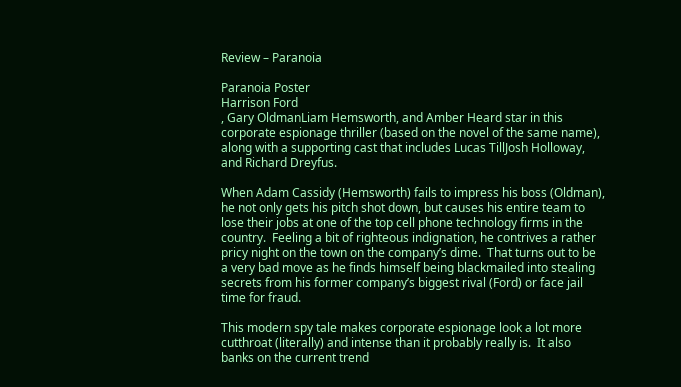Review – Paranoia

Paranoia Poster
Harrison Ford
, Gary OldmanLiam Hemsworth, and Amber Heard star in this corporate espionage thriller (based on the novel of the same name), along with a supporting cast that includes Lucas TillJosh Holloway, and Richard Dreyfus.

When Adam Cassidy (Hemsworth) fails to impress his boss (Oldman), he not only gets his pitch shot down, but causes his entire team to lose their jobs at one of the top cell phone technology firms in the country.  Feeling a bit of righteous indignation, he contrives a rather pricy night on the town on the company’s dime.  That turns out to be a very bad move as he finds himself being blackmailed into stealing secrets from his former company’s biggest rival (Ford) or face jail time for fraud.

This modern spy tale makes corporate espionage look a lot more cutthroat (literally) and intense than it probably really is.  It also banks on the current trend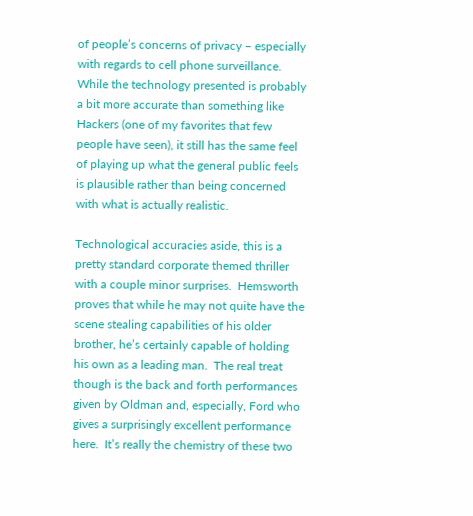of people’s concerns of privacy – especially with regards to cell phone surveillance.  While the technology presented is probably a bit more accurate than something like Hackers (one of my favorites that few people have seen), it still has the same feel of playing up what the general public feels is plausible rather than being concerned with what is actually realistic.

Technological accuracies aside, this is a pretty standard corporate themed thriller with a couple minor surprises.  Hemsworth proves that while he may not quite have the scene stealing capabilities of his older brother, he’s certainly capable of holding his own as a leading man.  The real treat though is the back and forth performances given by Oldman and, especially, Ford who gives a surprisingly excellent performance here.  It’s really the chemistry of these two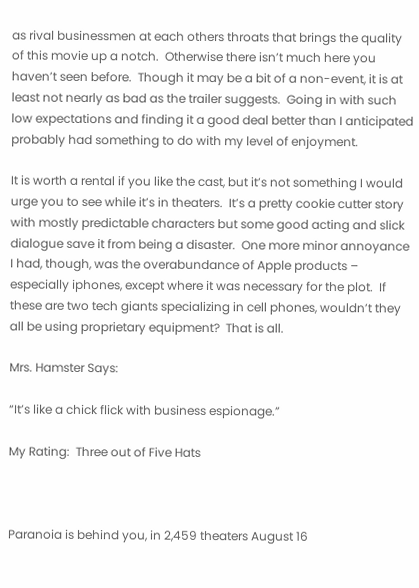as rival businessmen at each others throats that brings the quality of this movie up a notch.  Otherwise there isn’t much here you haven’t seen before.  Though it may be a bit of a non-event, it is at least not nearly as bad as the trailer suggests.  Going in with such low expectations and finding it a good deal better than I anticipated probably had something to do with my level of enjoyment.

It is worth a rental if you like the cast, but it’s not something I would urge you to see while it’s in theaters.  It’s a pretty cookie cutter story with mostly predictable characters but some good acting and slick dialogue save it from being a disaster.  One more minor annoyance I had, though, was the overabundance of Apple products – especially iphones, except where it was necessary for the plot.  If these are two tech giants specializing in cell phones, wouldn’t they all be using proprietary equipment?  That is all.

Mrs. Hamster Says:

“It’s like a chick flick with business espionage.”

My Rating:  Three out of Five Hats



Paranoia is behind you, in 2,459 theaters August 16